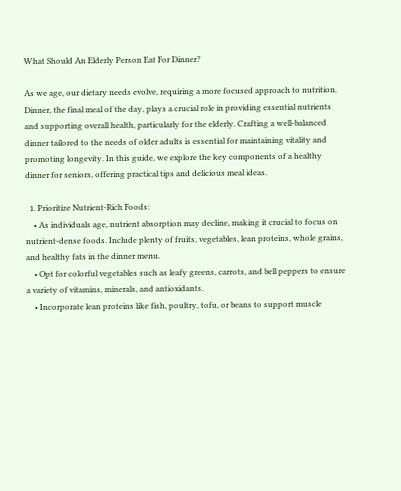What Should An Elderly Person Eat For Dinner?

As we age, our dietary needs evolve, requiring a more focused approach to nutrition. Dinner, the final meal of the day, plays a crucial role in providing essential nutrients and supporting overall health, particularly for the elderly. Crafting a well-balanced dinner tailored to the needs of older adults is essential for maintaining vitality and promoting longevity. In this guide, we explore the key components of a healthy dinner for seniors, offering practical tips and delicious meal ideas.

  1. Prioritize Nutrient-Rich Foods:
    • As individuals age, nutrient absorption may decline, making it crucial to focus on nutrient-dense foods. Include plenty of fruits, vegetables, lean proteins, whole grains, and healthy fats in the dinner menu.
    • Opt for colorful vegetables such as leafy greens, carrots, and bell peppers to ensure a variety of vitamins, minerals, and antioxidants.
    • Incorporate lean proteins like fish, poultry, tofu, or beans to support muscle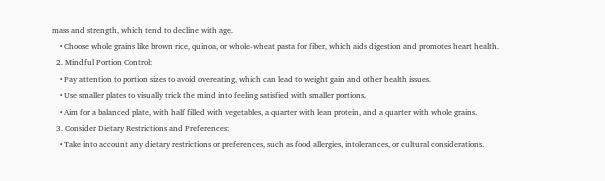mass and strength, which tend to decline with age.
    • Choose whole grains like brown rice, quinoa, or whole-wheat pasta for fiber, which aids digestion and promotes heart health.
  2. Mindful Portion Control:
    • Pay attention to portion sizes to avoid overeating, which can lead to weight gain and other health issues.
    • Use smaller plates to visually trick the mind into feeling satisfied with smaller portions.
    • Aim for a balanced plate, with half filled with vegetables, a quarter with lean protein, and a quarter with whole grains.
  3. Consider Dietary Restrictions and Preferences:
    • Take into account any dietary restrictions or preferences, such as food allergies, intolerances, or cultural considerations.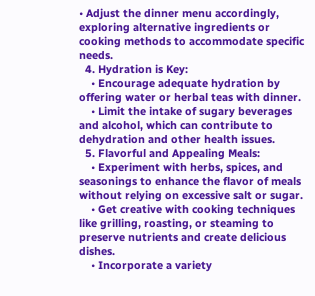• Adjust the dinner menu accordingly, exploring alternative ingredients or cooking methods to accommodate specific needs.
  4. Hydration is Key:
    • Encourage adequate hydration by offering water or herbal teas with dinner.
    • Limit the intake of sugary beverages and alcohol, which can contribute to dehydration and other health issues.
  5. Flavorful and Appealing Meals:
    • Experiment with herbs, spices, and seasonings to enhance the flavor of meals without relying on excessive salt or sugar.
    • Get creative with cooking techniques like grilling, roasting, or steaming to preserve nutrients and create delicious dishes.
    • Incorporate a variety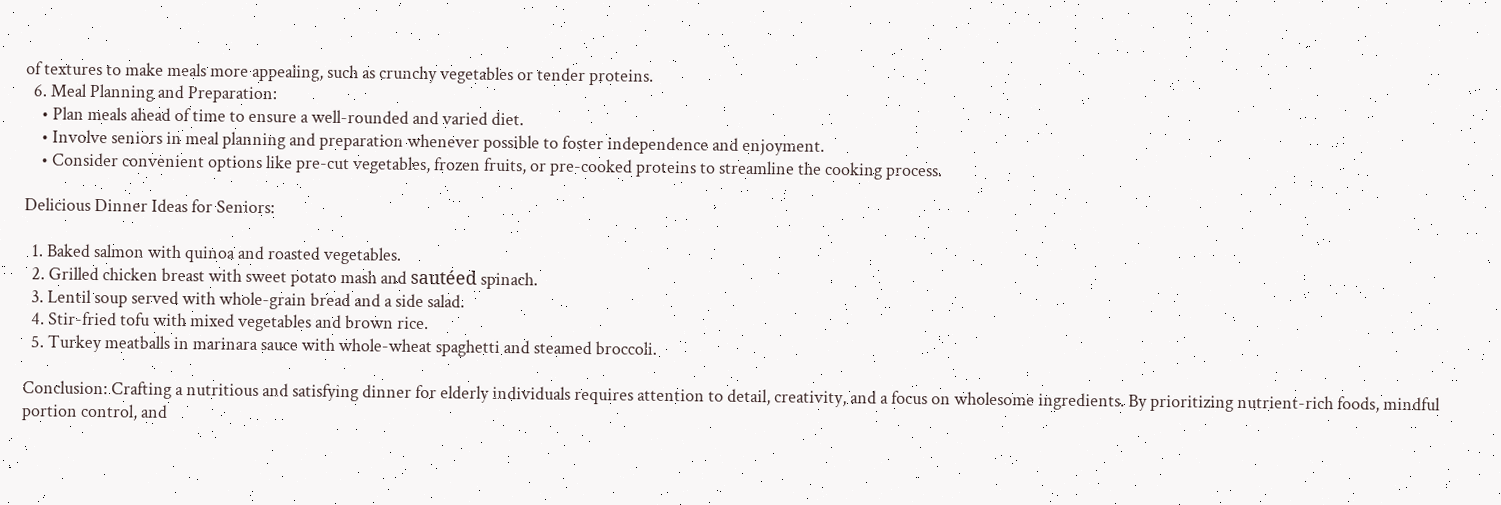of textures to make meals more appealing, such as crunchy vegetables or tender proteins.
  6. Meal Planning and Preparation:
    • Plan meals ahead of time to ensure a well-rounded and varied diet.
    • Involve seniors in meal planning and preparation whenever possible to foster independence and enjoyment.
    • Consider convenient options like pre-cut vegetables, frozen fruits, or pre-cooked proteins to streamline the cooking process.

Delicious Dinner Ideas for Seniors:

  1. Baked salmon with quinoa and roasted vegetables.
  2. Grilled chicken breast with sweet potato mash and sautéed spinach.
  3. Lentil soup served with whole-grain bread and a side salad.
  4. Stir-fried tofu with mixed vegetables and brown rice.
  5. Turkey meatballs in marinara sauce with whole-wheat spaghetti and steamed broccoli.

Conclusion: Crafting a nutritious and satisfying dinner for elderly individuals requires attention to detail, creativity, and a focus on wholesome ingredients. By prioritizing nutrient-rich foods, mindful portion control, and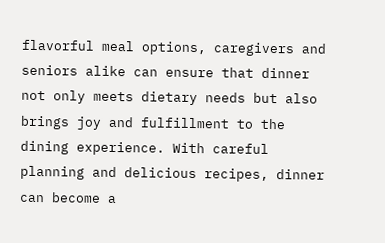flavorful meal options, caregivers and seniors alike can ensure that dinner not only meets dietary needs but also brings joy and fulfillment to the dining experience. With careful planning and delicious recipes, dinner can become a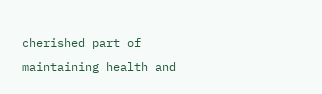cherished part of maintaining health and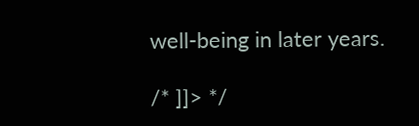well-being in later years.

/* ]]> */